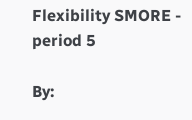Flexibility SMORE - period 5

By: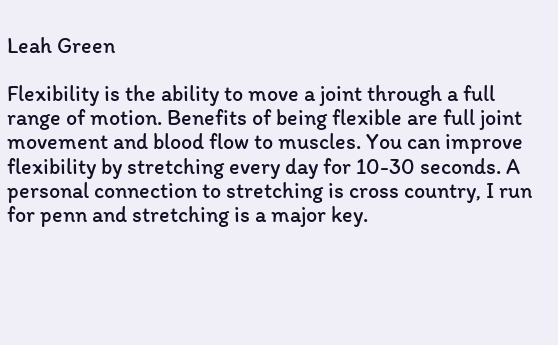Leah Green

Flexibility is the ability to move a joint through a full range of motion. Benefits of being flexible are full joint movement and blood flow to muscles. You can improve flexibility by stretching every day for 10-30 seconds. A personal connection to stretching is cross country, I run for penn and stretching is a major key.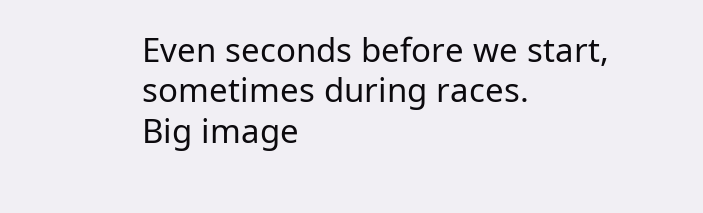Even seconds before we start, sometimes during races.
Big image